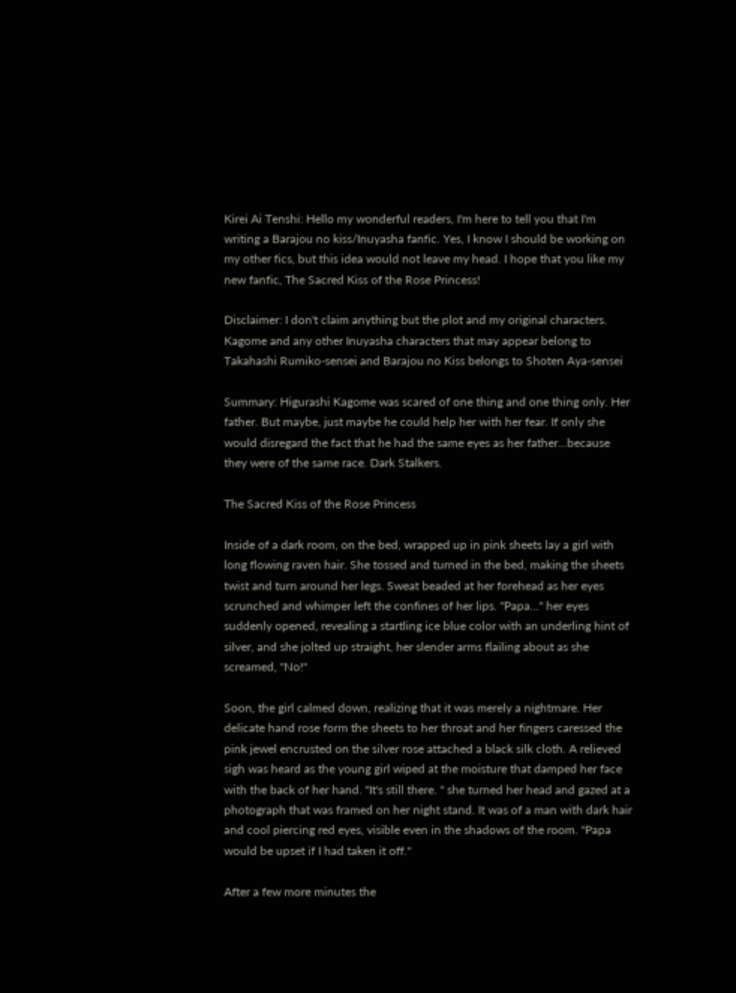Kirei Ai Tenshi: Hello my wonderful readers, I'm here to tell you that I'm writing a Barajou no kiss/Inuyasha fanfic. Yes, I know I should be working on my other fics, but this idea would not leave my head. I hope that you like my new fanfic, The Sacred Kiss of the Rose Princess!

Disclaimer: I don't claim anything but the plot and my original characters. Kagome and any other Inuyasha characters that may appear belong to Takahashi Rumiko-sensei and Barajou no Kiss belongs to Shoten Aya-sensei

Summary: Higurashi Kagome was scared of one thing and one thing only. Her father. But maybe, just maybe he could help her with her fear. If only she would disregard the fact that he had the same eyes as her father...because they were of the same race. Dark Stalkers.

The Sacred Kiss of the Rose Princess

Inside of a dark room, on the bed, wrapped up in pink sheets lay a girl with long flowing raven hair. She tossed and turned in the bed, making the sheets twist and turn around her legs. Sweat beaded at her forehead as her eyes scrunched and whimper left the confines of her lips. "Papa..." her eyes suddenly opened, revealing a startling ice blue color with an underling hint of silver, and she jolted up straight, her slender arms flailing about as she screamed, "No!"

Soon, the girl calmed down, realizing that it was merely a nightmare. Her delicate hand rose form the sheets to her throat and her fingers caressed the pink jewel encrusted on the silver rose attached a black silk cloth. A relieved sigh was heard as the young girl wiped at the moisture that damped her face with the back of her hand. "It's still there. " she turned her head and gazed at a photograph that was framed on her night stand. It was of a man with dark hair and cool piercing red eyes, visible even in the shadows of the room. "Papa would be upset if I had taken it off."

After a few more minutes the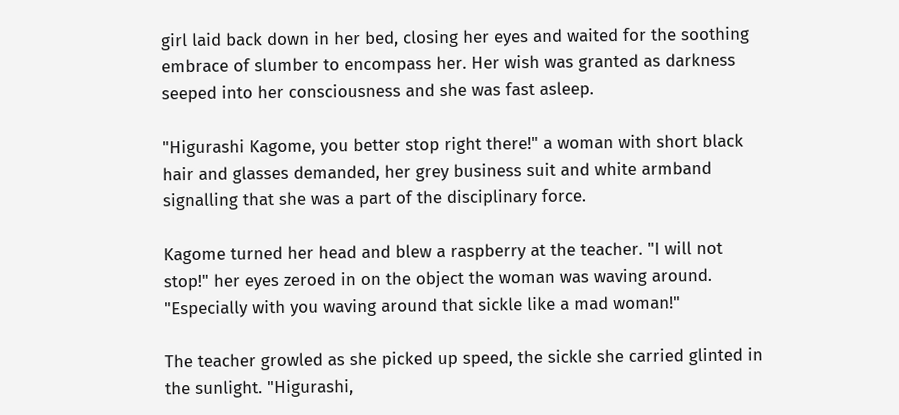girl laid back down in her bed, closing her eyes and waited for the soothing embrace of slumber to encompass her. Her wish was granted as darkness seeped into her consciousness and she was fast asleep.

"Higurashi Kagome, you better stop right there!" a woman with short black hair and glasses demanded, her grey business suit and white armband signalling that she was a part of the disciplinary force.

Kagome turned her head and blew a raspberry at the teacher. "I will not stop!" her eyes zeroed in on the object the woman was waving around. "Especially with you waving around that sickle like a mad woman!"

The teacher growled as she picked up speed, the sickle she carried glinted in the sunlight. "Higurashi,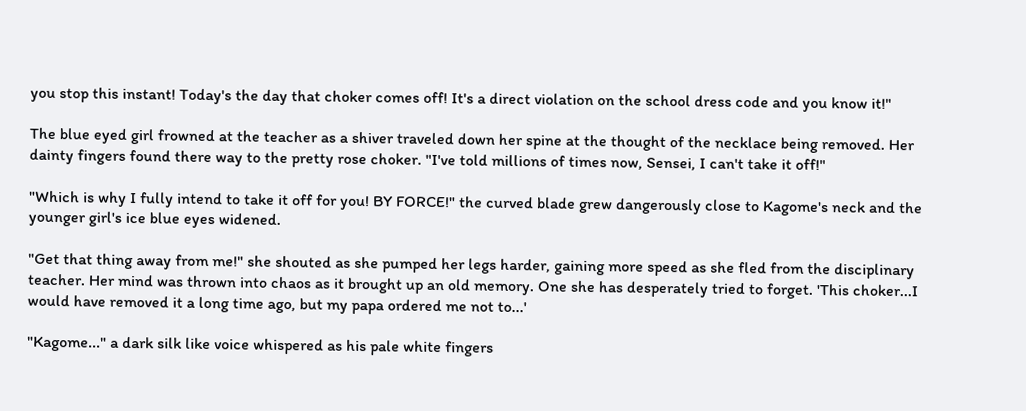you stop this instant! Today's the day that choker comes off! It's a direct violation on the school dress code and you know it!"

The blue eyed girl frowned at the teacher as a shiver traveled down her spine at the thought of the necklace being removed. Her dainty fingers found there way to the pretty rose choker. "I've told millions of times now, Sensei, I can't take it off!"

"Which is why I fully intend to take it off for you! BY FORCE!" the curved blade grew dangerously close to Kagome's neck and the younger girl's ice blue eyes widened.

"Get that thing away from me!" she shouted as she pumped her legs harder, gaining more speed as she fled from the disciplinary teacher. Her mind was thrown into chaos as it brought up an old memory. One she has desperately tried to forget. 'This choker...I would have removed it a long time ago, but my papa ordered me not to...'

"Kagome..." a dark silk like voice whispered as his pale white fingers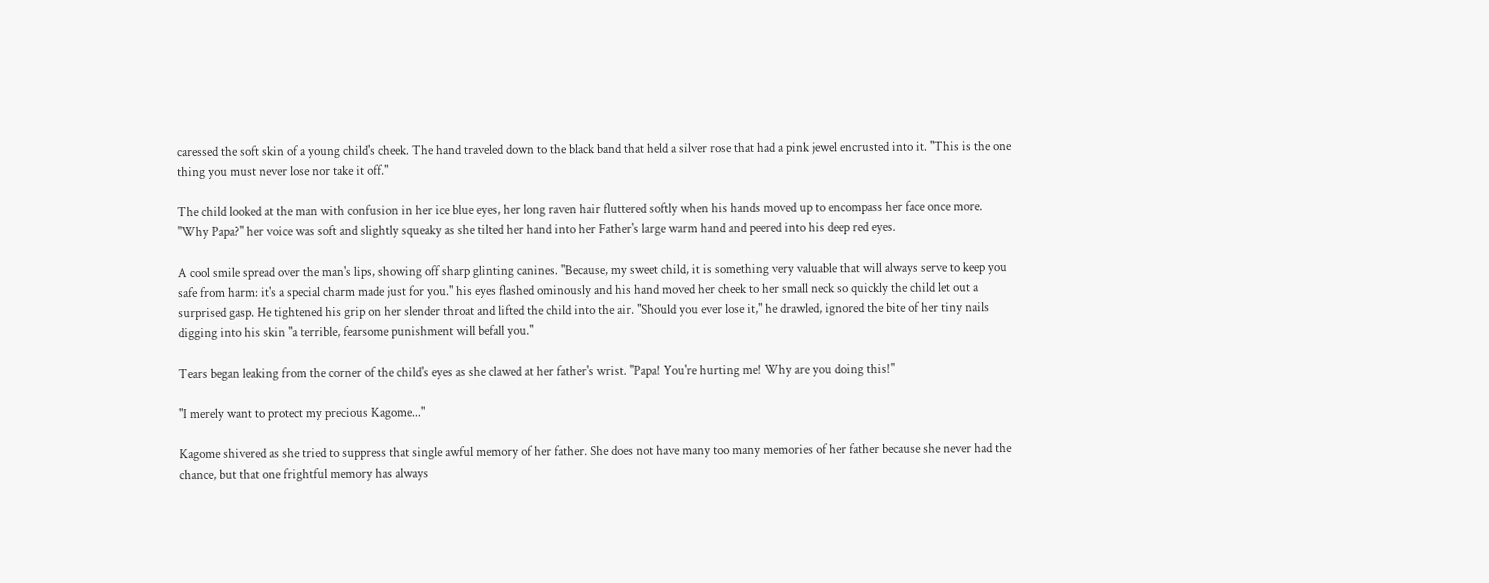caressed the soft skin of a young child's cheek. The hand traveled down to the black band that held a silver rose that had a pink jewel encrusted into it. "This is the one thing you must never lose nor take it off."

The child looked at the man with confusion in her ice blue eyes, her long raven hair fluttered softly when his hands moved up to encompass her face once more. "Why Papa?" her voice was soft and slightly squeaky as she tilted her hand into her Father's large warm hand and peered into his deep red eyes.

A cool smile spread over the man's lips, showing off sharp glinting canines. "Because, my sweet child, it is something very valuable that will always serve to keep you safe from harm: it's a special charm made just for you." his eyes flashed ominously and his hand moved her cheek to her small neck so quickly the child let out a surprised gasp. He tightened his grip on her slender throat and lifted the child into the air. "Should you ever lose it," he drawled, ignored the bite of her tiny nails digging into his skin "a terrible, fearsome punishment will befall you."

Tears began leaking from the corner of the child's eyes as she clawed at her father's wrist. "Papa! You're hurting me! Why are you doing this!"

"I merely want to protect my precious Kagome..."

Kagome shivered as she tried to suppress that single awful memory of her father. She does not have many too many memories of her father because she never had the chance, but that one frightful memory has always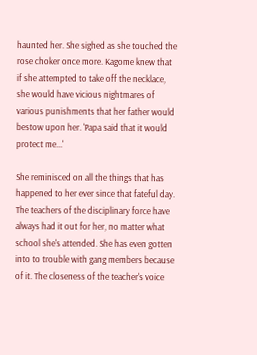haunted her. She sighed as she touched the rose choker once more. Kagome knew that if she attempted to take off the necklace, she would have vicious nightmares of various punishments that her father would bestow upon her. 'Papa said that it would protect me...'

She reminisced on all the things that has happened to her ever since that fateful day. The teachers of the disciplinary force have always had it out for her, no matter what school she's attended. She has even gotten into to trouble with gang members because of it. The closeness of the teacher's voice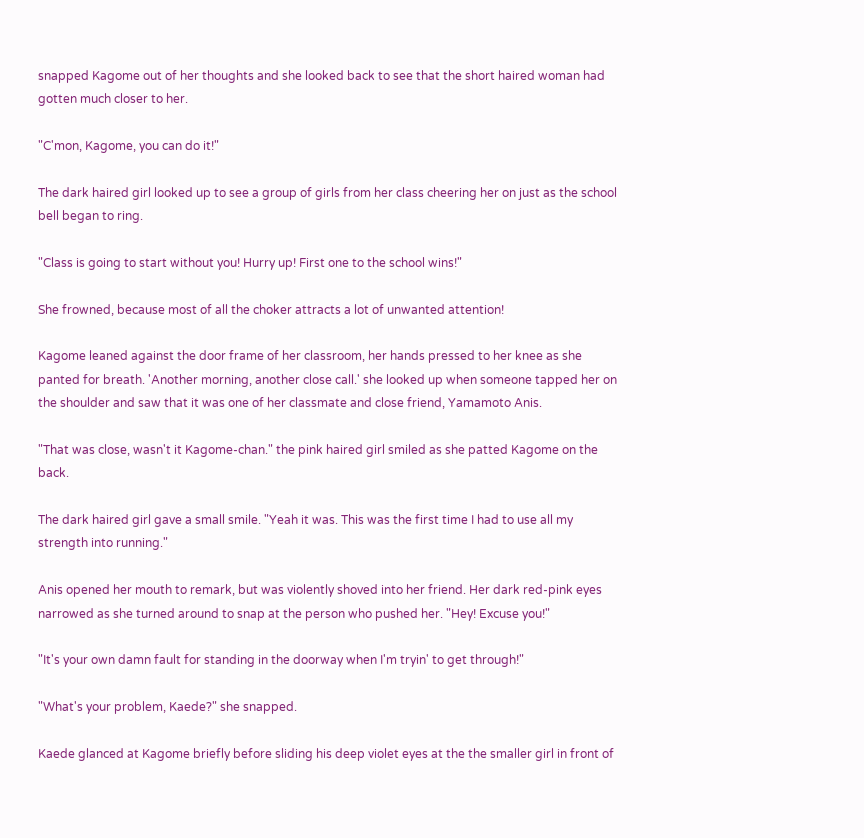snapped Kagome out of her thoughts and she looked back to see that the short haired woman had gotten much closer to her.

"C'mon, Kagome, you can do it!"

The dark haired girl looked up to see a group of girls from her class cheering her on just as the school bell began to ring.

"Class is going to start without you! Hurry up! First one to the school wins!"

She frowned, because most of all the choker attracts a lot of unwanted attention!

Kagome leaned against the door frame of her classroom, her hands pressed to her knee as she panted for breath. 'Another morning, another close call.' she looked up when someone tapped her on the shoulder and saw that it was one of her classmate and close friend, Yamamoto Anis.

"That was close, wasn't it Kagome-chan." the pink haired girl smiled as she patted Kagome on the back.

The dark haired girl gave a small smile. "Yeah it was. This was the first time I had to use all my strength into running."

Anis opened her mouth to remark, but was violently shoved into her friend. Her dark red-pink eyes narrowed as she turned around to snap at the person who pushed her. "Hey! Excuse you!"

"It's your own damn fault for standing in the doorway when I'm tryin' to get through!"

"What's your problem, Kaede?" she snapped.

Kaede glanced at Kagome briefly before sliding his deep violet eyes at the the smaller girl in front of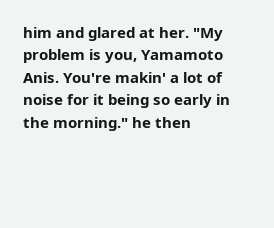him and glared at her. "My problem is you, Yamamoto Anis. You're makin' a lot of noise for it being so early in the morning." he then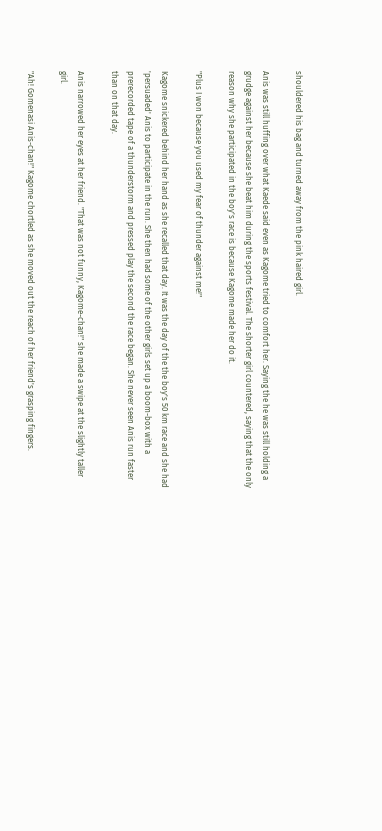shouldered his bag and turned away from the pink haired girl.

Anis was still huffing over what Kaede said even as Kagome tried to comfort her. Saying the he was still holding a grudge against her because she beat him during the sports festival. The shorter girl countered, saying that the only reason why she participated in the boy's race is because Kagome made her do it.

"Plus I won because you used my fear of thunder against me!"

Kagome snickered behind her hand as she recalled that day. It was the day of the the boy's 50 km race and she had 'persuaded' Anis to participate in the run. She then had some of the other girls set up a boom-box with a prerecorded tape of a thunderstorm and pressed play the second the race began. She never seen Anis run faster than on that day.

Anis narrowed her eyes at her friend. "That was not funny, Kagome-chan!" she made a swipe at the slightly taller girl.

"Ah! Gomenasi Anis-chan!" Kagome chortled as she moved out the reach of her friend's grasping fingers.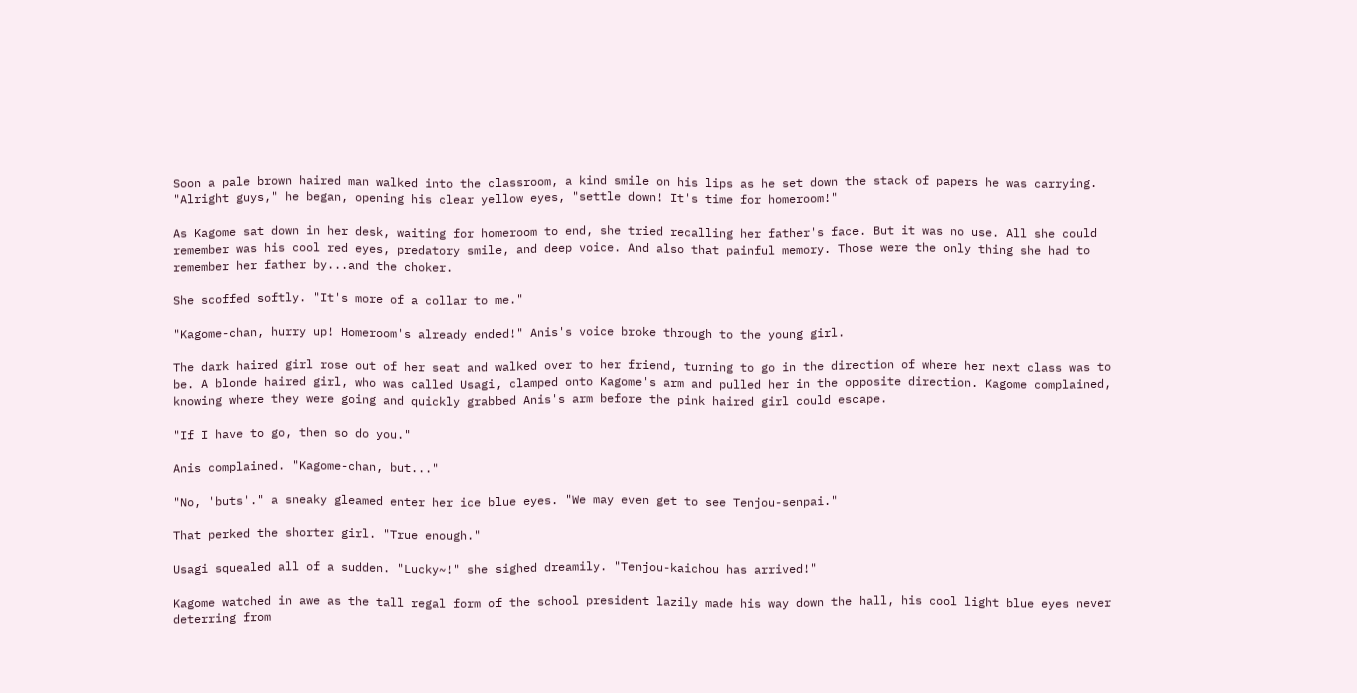Soon a pale brown haired man walked into the classroom, a kind smile on his lips as he set down the stack of papers he was carrying. "Alright guys," he began, opening his clear yellow eyes, "settle down! It's time for homeroom!"

As Kagome sat down in her desk, waiting for homeroom to end, she tried recalling her father's face. But it was no use. All she could remember was his cool red eyes, predatory smile, and deep voice. And also that painful memory. Those were the only thing she had to remember her father by...and the choker.

She scoffed softly. "It's more of a collar to me."

"Kagome-chan, hurry up! Homeroom's already ended!" Anis's voice broke through to the young girl.

The dark haired girl rose out of her seat and walked over to her friend, turning to go in the direction of where her next class was to be. A blonde haired girl, who was called Usagi, clamped onto Kagome's arm and pulled her in the opposite direction. Kagome complained, knowing where they were going and quickly grabbed Anis's arm before the pink haired girl could escape.

"If I have to go, then so do you."

Anis complained. "Kagome-chan, but..."

"No, 'buts'." a sneaky gleamed enter her ice blue eyes. "We may even get to see Tenjou-senpai."

That perked the shorter girl. "True enough."

Usagi squealed all of a sudden. "Lucky~!" she sighed dreamily. "Tenjou-kaichou has arrived!"

Kagome watched in awe as the tall regal form of the school president lazily made his way down the hall, his cool light blue eyes never deterring from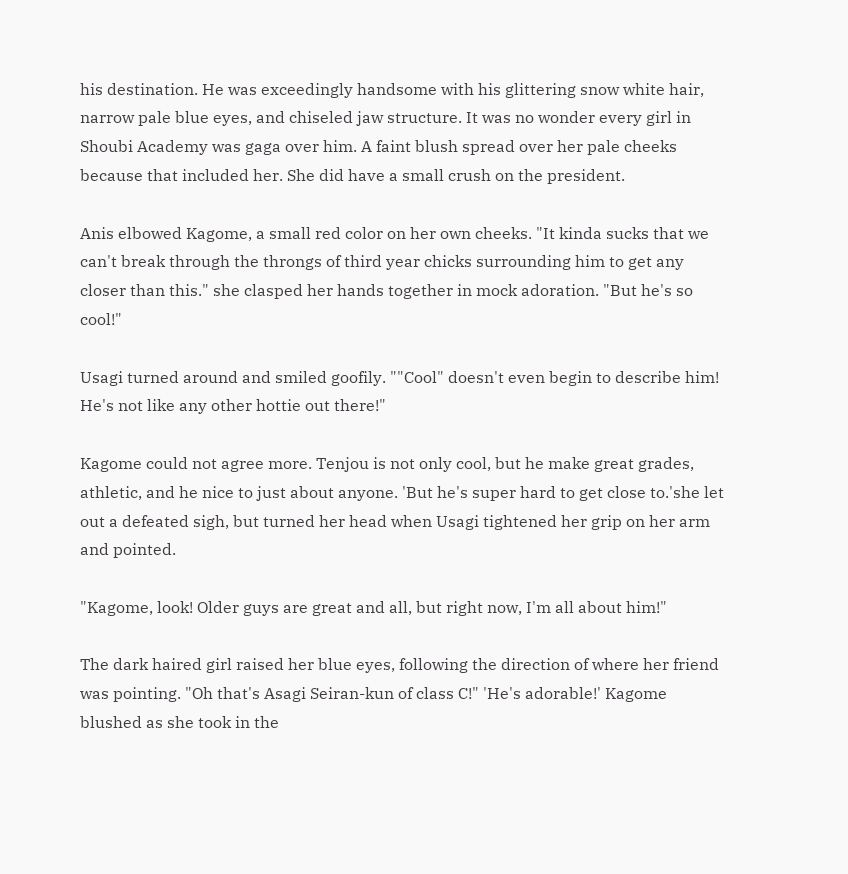his destination. He was exceedingly handsome with his glittering snow white hair, narrow pale blue eyes, and chiseled jaw structure. It was no wonder every girl in Shoubi Academy was gaga over him. A faint blush spread over her pale cheeks because that included her. She did have a small crush on the president.

Anis elbowed Kagome, a small red color on her own cheeks. "It kinda sucks that we can't break through the throngs of third year chicks surrounding him to get any closer than this." she clasped her hands together in mock adoration. "But he's so cool!"

Usagi turned around and smiled goofily. ""Cool" doesn't even begin to describe him! He's not like any other hottie out there!"

Kagome could not agree more. Tenjou is not only cool, but he make great grades, athletic, and he nice to just about anyone. 'But he's super hard to get close to.'she let out a defeated sigh, but turned her head when Usagi tightened her grip on her arm and pointed.

"Kagome, look! Older guys are great and all, but right now, I'm all about him!"

The dark haired girl raised her blue eyes, following the direction of where her friend was pointing. "Oh that's Asagi Seiran-kun of class C!" 'He's adorable!' Kagome blushed as she took in the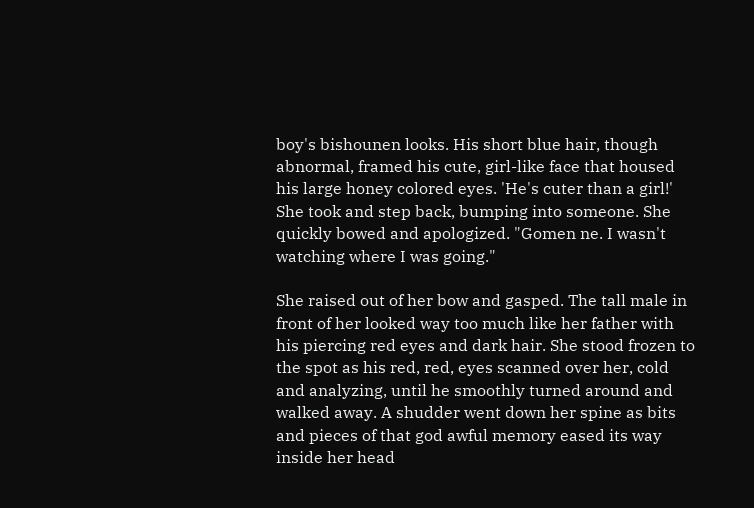boy's bishounen looks. His short blue hair, though abnormal, framed his cute, girl-like face that housed his large honey colored eyes. 'He's cuter than a girl!' She took and step back, bumping into someone. She quickly bowed and apologized. "Gomen ne. I wasn't watching where I was going."

She raised out of her bow and gasped. The tall male in front of her looked way too much like her father with his piercing red eyes and dark hair. She stood frozen to the spot as his red, red, eyes scanned over her, cold and analyzing, until he smoothly turned around and walked away. A shudder went down her spine as bits and pieces of that god awful memory eased its way inside her head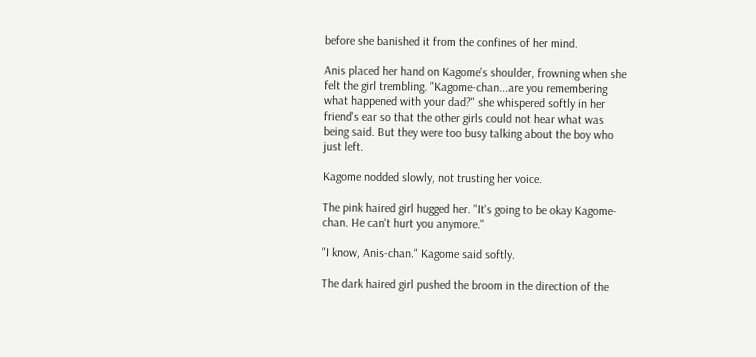before she banished it from the confines of her mind.

Anis placed her hand on Kagome's shoulder, frowning when she felt the girl trembling. "Kagome-chan...are you remembering what happened with your dad?" she whispered softly in her friend's ear so that the other girls could not hear what was being said. But they were too busy talking about the boy who just left.

Kagome nodded slowly, not trusting her voice.

The pink haired girl hugged her. "It's going to be okay Kagome-chan. He can't hurt you anymore."

"I know, Anis-chan." Kagome said softly.

The dark haired girl pushed the broom in the direction of the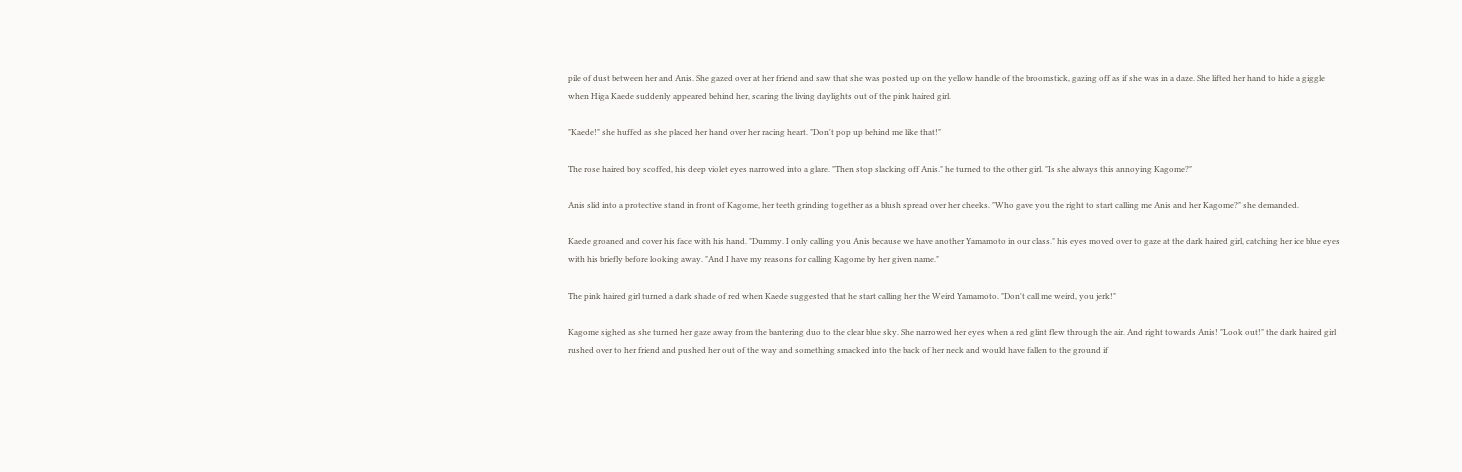pile of dust between her and Anis. She gazed over at her friend and saw that she was posted up on the yellow handle of the broomstick, gazing off as if she was in a daze. She lifted her hand to hide a giggle when Higa Kaede suddenly appeared behind her, scaring the living daylights out of the pink haired girl.

"Kaede!" she huffed as she placed her hand over her racing heart. "Don't pop up behind me like that!"

The rose haired boy scoffed, his deep violet eyes narrowed into a glare. "Then stop slacking off Anis." he turned to the other girl. "Is she always this annoying Kagome?"

Anis slid into a protective stand in front of Kagome, her teeth grinding together as a blush spread over her cheeks. "Who gave you the right to start calling me Anis and her Kagome?" she demanded.

Kaede groaned and cover his face with his hand. "Dummy. I only calling you Anis because we have another Yamamoto in our class." his eyes moved over to gaze at the dark haired girl, catching her ice blue eyes with his briefly before looking away. "And I have my reasons for calling Kagome by her given name."

The pink haired girl turned a dark shade of red when Kaede suggested that he start calling her the Weird Yamamoto. "Don't call me weird, you jerk!"

Kagome sighed as she turned her gaze away from the bantering duo to the clear blue sky. She narrowed her eyes when a red glint flew through the air. And right towards Anis! "Look out!" the dark haired girl rushed over to her friend and pushed her out of the way and something smacked into the back of her neck and would have fallen to the ground if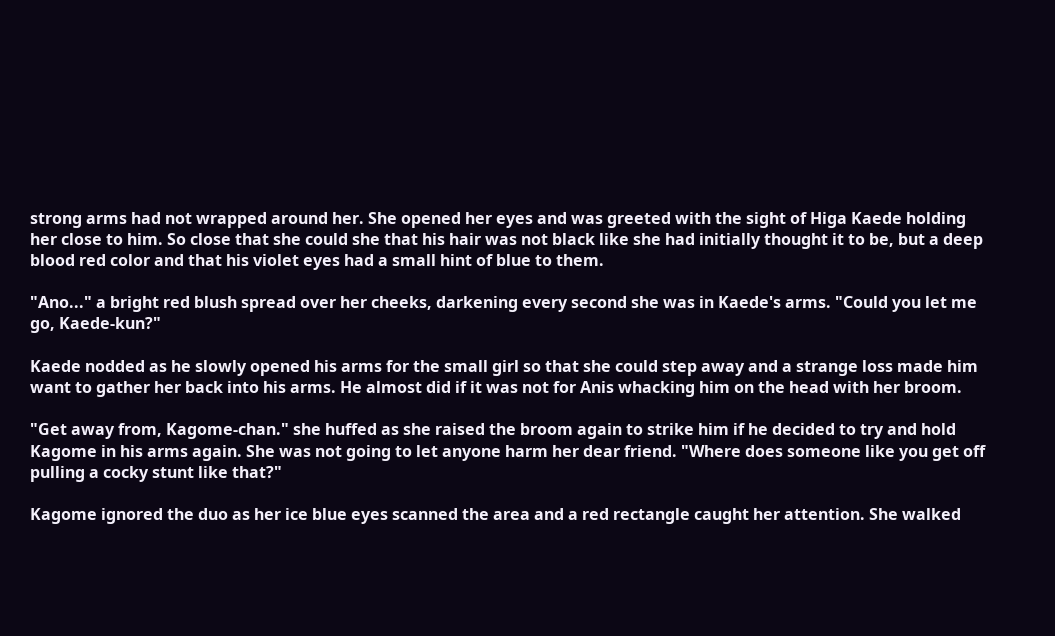strong arms had not wrapped around her. She opened her eyes and was greeted with the sight of Higa Kaede holding her close to him. So close that she could she that his hair was not black like she had initially thought it to be, but a deep blood red color and that his violet eyes had a small hint of blue to them.

"Ano..." a bright red blush spread over her cheeks, darkening every second she was in Kaede's arms. "Could you let me go, Kaede-kun?"

Kaede nodded as he slowly opened his arms for the small girl so that she could step away and a strange loss made him want to gather her back into his arms. He almost did if it was not for Anis whacking him on the head with her broom.

"Get away from, Kagome-chan." she huffed as she raised the broom again to strike him if he decided to try and hold Kagome in his arms again. She was not going to let anyone harm her dear friend. "Where does someone like you get off pulling a cocky stunt like that?"

Kagome ignored the duo as her ice blue eyes scanned the area and a red rectangle caught her attention. She walked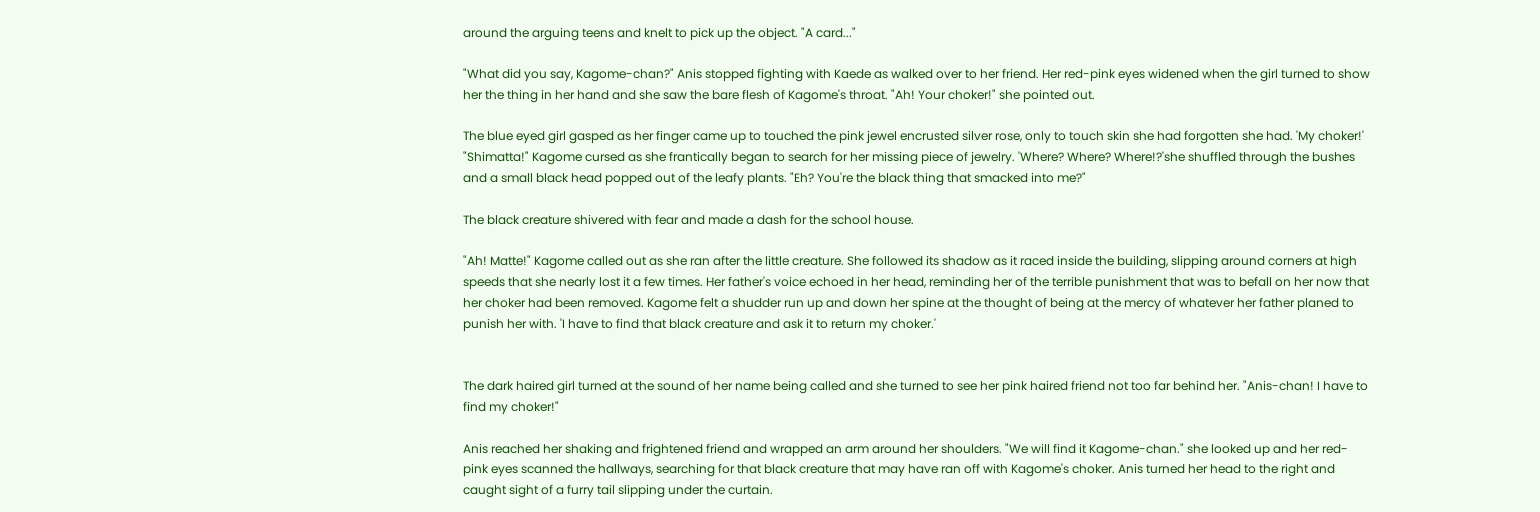around the arguing teens and knelt to pick up the object. "A card..."

"What did you say, Kagome-chan?" Anis stopped fighting with Kaede as walked over to her friend. Her red-pink eyes widened when the girl turned to show her the thing in her hand and she saw the bare flesh of Kagome's throat. "Ah! Your choker!" she pointed out.

The blue eyed girl gasped as her finger came up to touched the pink jewel encrusted silver rose, only to touch skin she had forgotten she had. 'My choker!' "Shimatta!" Kagome cursed as she frantically began to search for her missing piece of jewelry. 'Where? Where? Where!?'she shuffled through the bushes and a small black head popped out of the leafy plants. "Eh? You're the black thing that smacked into me?"

The black creature shivered with fear and made a dash for the school house.

"Ah! Matte!" Kagome called out as she ran after the little creature. She followed its shadow as it raced inside the building, slipping around corners at high speeds that she nearly lost it a few times. Her father's voice echoed in her head, reminding her of the terrible punishment that was to befall on her now that her choker had been removed. Kagome felt a shudder run up and down her spine at the thought of being at the mercy of whatever her father planed to punish her with. 'I have to find that black creature and ask it to return my choker.'


The dark haired girl turned at the sound of her name being called and she turned to see her pink haired friend not too far behind her. "Anis-chan! I have to find my choker!"

Anis reached her shaking and frightened friend and wrapped an arm around her shoulders. "We will find it Kagome-chan." she looked up and her red-pink eyes scanned the hallways, searching for that black creature that may have ran off with Kagome's choker. Anis turned her head to the right and caught sight of a furry tail slipping under the curtain.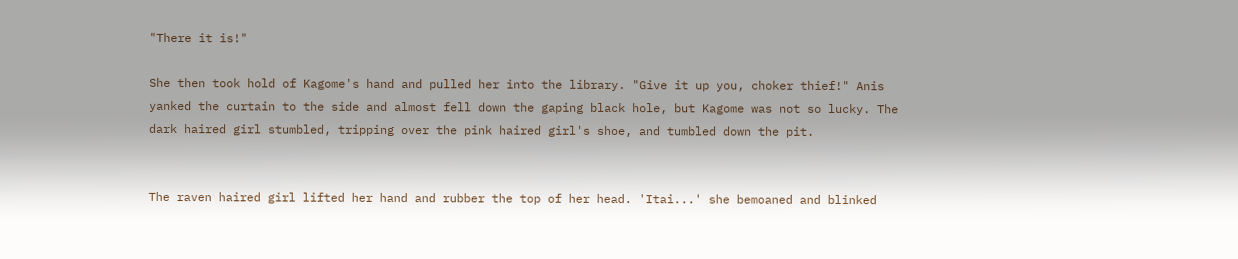"There it is!"

She then took hold of Kagome's hand and pulled her into the library. "Give it up you, choker thief!" Anis yanked the curtain to the side and almost fell down the gaping black hole, but Kagome was not so lucky. The dark haired girl stumbled, tripping over the pink haired girl's shoe, and tumbled down the pit.


The raven haired girl lifted her hand and rubber the top of her head. 'Itai...' she bemoaned and blinked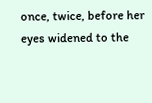once, twice, before her eyes widened to the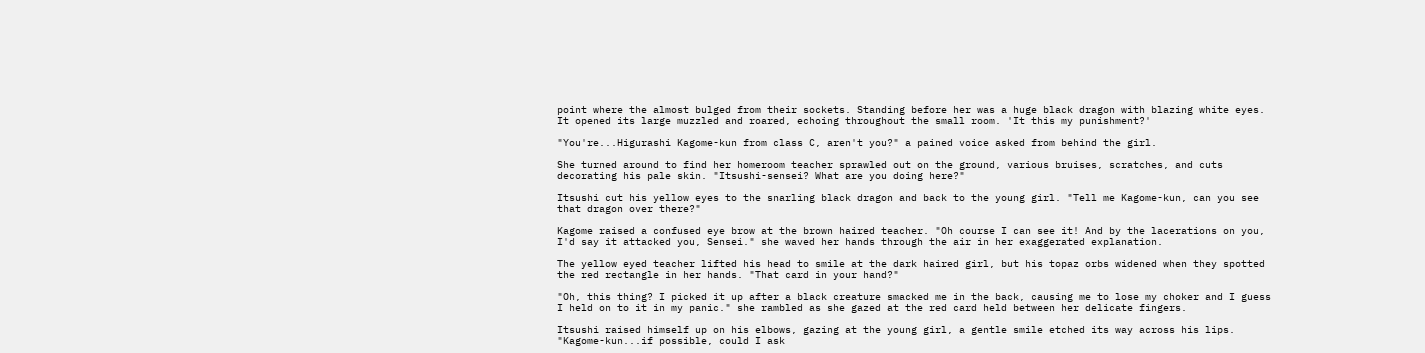point where the almost bulged from their sockets. Standing before her was a huge black dragon with blazing white eyes. It opened its large muzzled and roared, echoing throughout the small room. 'It this my punishment?'

"You're...Higurashi Kagome-kun from class C, aren't you?" a pained voice asked from behind the girl.

She turned around to find her homeroom teacher sprawled out on the ground, various bruises, scratches, and cuts decorating his pale skin. "Itsushi-sensei? What are you doing here?"

Itsushi cut his yellow eyes to the snarling black dragon and back to the young girl. "Tell me Kagome-kun, can you see that dragon over there?"

Kagome raised a confused eye brow at the brown haired teacher. "Oh course I can see it! And by the lacerations on you, I'd say it attacked you, Sensei." she waved her hands through the air in her exaggerated explanation.

The yellow eyed teacher lifted his head to smile at the dark haired girl, but his topaz orbs widened when they spotted the red rectangle in her hands. "That card in your hand?"

"Oh, this thing? I picked it up after a black creature smacked me in the back, causing me to lose my choker and I guess I held on to it in my panic." she rambled as she gazed at the red card held between her delicate fingers.

Itsushi raised himself up on his elbows, gazing at the young girl, a gentle smile etched its way across his lips. "Kagome-kun...if possible, could I ask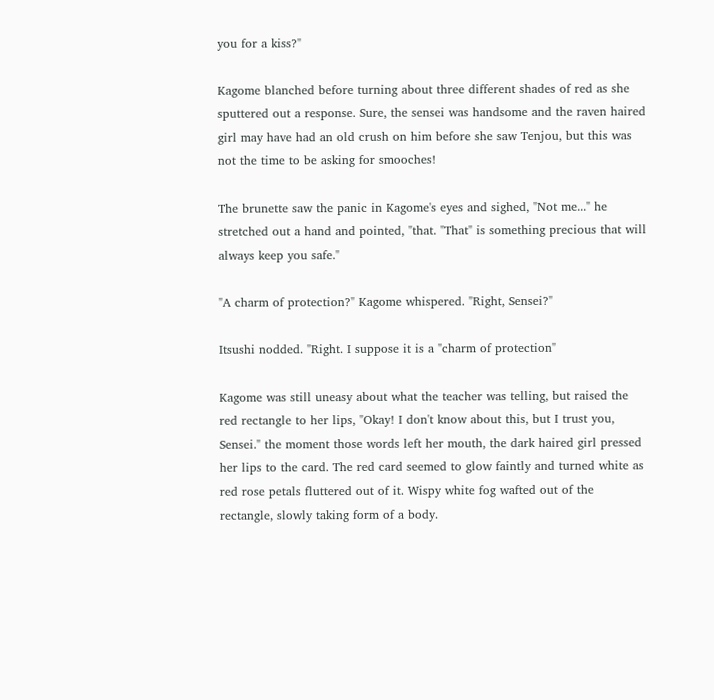you for a kiss?"

Kagome blanched before turning about three different shades of red as she sputtered out a response. Sure, the sensei was handsome and the raven haired girl may have had an old crush on him before she saw Tenjou, but this was not the time to be asking for smooches!

The brunette saw the panic in Kagome's eyes and sighed, "Not me..." he stretched out a hand and pointed, "that. "That" is something precious that will always keep you safe."

"A charm of protection?" Kagome whispered. "Right, Sensei?"

Itsushi nodded. "Right. I suppose it is a "charm of protection"

Kagome was still uneasy about what the teacher was telling, but raised the red rectangle to her lips, "Okay! I don't know about this, but I trust you, Sensei." the moment those words left her mouth, the dark haired girl pressed her lips to the card. The red card seemed to glow faintly and turned white as red rose petals fluttered out of it. Wispy white fog wafted out of the rectangle, slowly taking form of a body.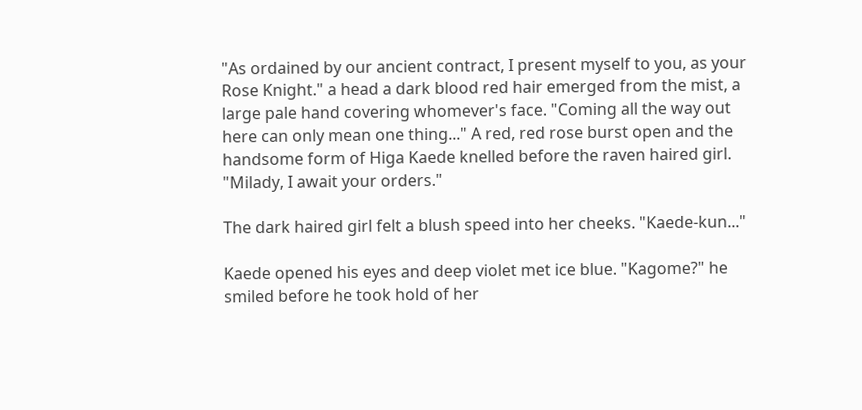"As ordained by our ancient contract, I present myself to you, as your Rose Knight." a head a dark blood red hair emerged from the mist, a large pale hand covering whomever's face. "Coming all the way out here can only mean one thing..." A red, red rose burst open and the handsome form of Higa Kaede knelled before the raven haired girl. "Milady, I await your orders."

The dark haired girl felt a blush speed into her cheeks. "Kaede-kun..."

Kaede opened his eyes and deep violet met ice blue. "Kagome?" he smiled before he took hold of her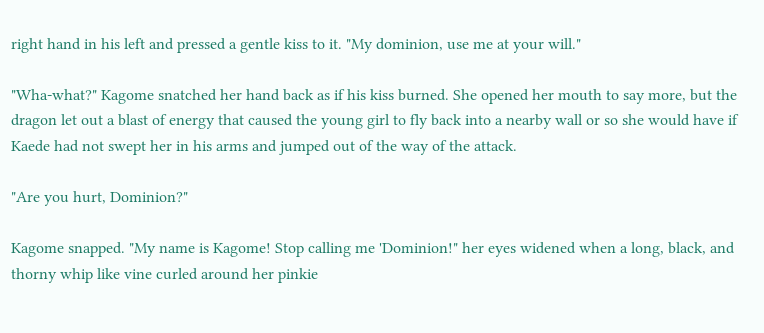right hand in his left and pressed a gentle kiss to it. "My dominion, use me at your will."

"Wha-what?" Kagome snatched her hand back as if his kiss burned. She opened her mouth to say more, but the dragon let out a blast of energy that caused the young girl to fly back into a nearby wall or so she would have if Kaede had not swept her in his arms and jumped out of the way of the attack.

"Are you hurt, Dominion?"

Kagome snapped. "My name is Kagome! Stop calling me 'Dominion!" her eyes widened when a long, black, and thorny whip like vine curled around her pinkie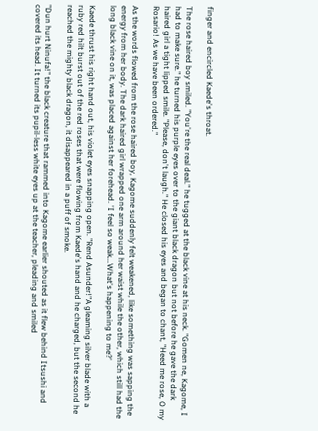finger and encircled Kaede's throat.

The rose haired boy smiled. "You're the real deal." he tugged at the black vine at his neck. "Gomen ne, Kagome, I had to make sure." he turned his purple eyes over to the giant black dragon but not before he gave the dark haired girl a tight lipped smile. "Please, don't laugh." He closed his eyes and began to chant, "Heed me rose, O my Rosario! As we have been ordered."

As the words flowed from the rose haired boy, Kagome suddenly felt weakened, like something was sapping the energy from her body. The dark haired girl wrapped one arm around her waist while the other, which still had the long black vine on it, was placed against her forehead. 'I feel so weak...What's happening to me?'

Kaede thrust his right hand out, his violet eyes snapping open. "Rend Asunder!"A gleaming silver blade with a ruby red hilt burst out of the red roses that were flowing from Kaede's hand and he charged, but the second he reached the mighty black dragon, it disappeared in a puff of smoke.

"Dun hurt Ninufa!" the black creature that rammed into Kagome earlier shouted as it flew behind Itsushi and covered its head. It turned its pupil-less white eyes up at the teacher, pleading and smiled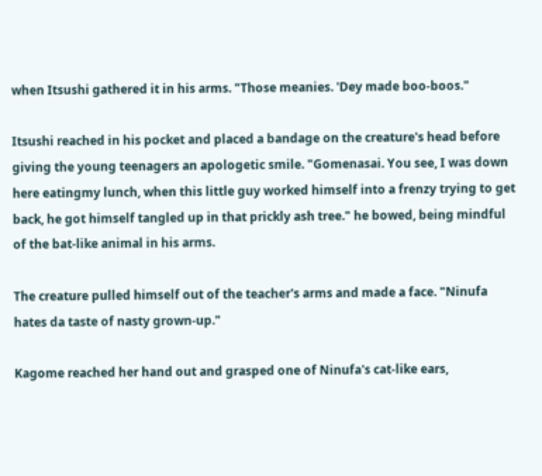when Itsushi gathered it in his arms. "Those meanies. 'Dey made boo-boos."

Itsushi reached in his pocket and placed a bandage on the creature's head before giving the young teenagers an apologetic smile. "Gomenasai. You see, I was down here eatingmy lunch, when this little guy worked himself into a frenzy trying to get back, he got himself tangled up in that prickly ash tree." he bowed, being mindful of the bat-like animal in his arms.

The creature pulled himself out of the teacher's arms and made a face. "Ninufa hates da taste of nasty grown-up."

Kagome reached her hand out and grasped one of Ninufa's cat-like ears,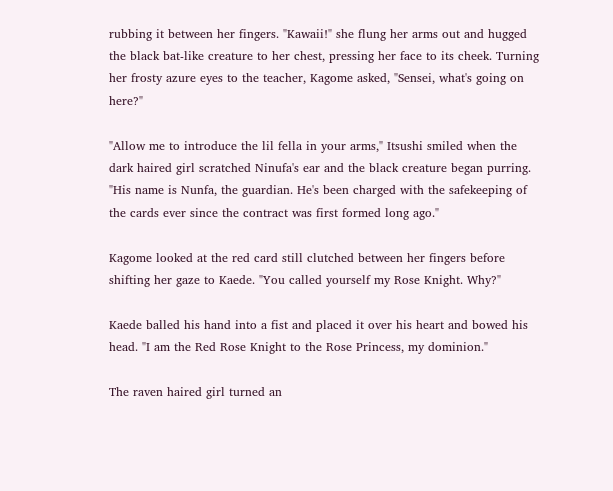rubbing it between her fingers. "Kawaii!" she flung her arms out and hugged the black bat-like creature to her chest, pressing her face to its cheek. Turning her frosty azure eyes to the teacher, Kagome asked, "Sensei, what's going on here?"

"Allow me to introduce the lil fella in your arms," Itsushi smiled when the dark haired girl scratched Ninufa's ear and the black creature began purring. "His name is Nunfa, the guardian. He's been charged with the safekeeping of the cards ever since the contract was first formed long ago."

Kagome looked at the red card still clutched between her fingers before shifting her gaze to Kaede. "You called yourself my Rose Knight. Why?"

Kaede balled his hand into a fist and placed it over his heart and bowed his head. "I am the Red Rose Knight to the Rose Princess, my dominion."

The raven haired girl turned an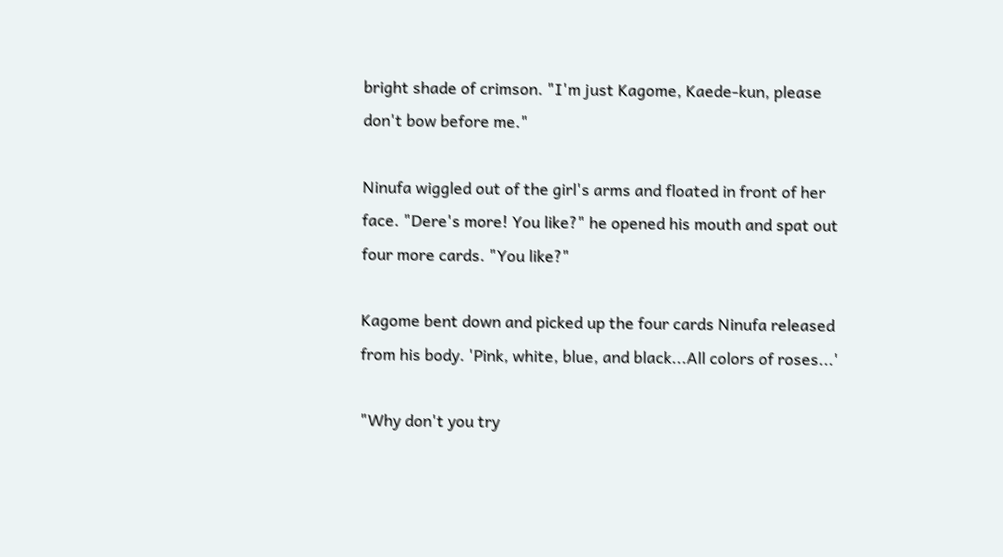bright shade of crimson. "I'm just Kagome, Kaede-kun, please don't bow before me."

Ninufa wiggled out of the girl's arms and floated in front of her face. "Dere's more! You like?" he opened his mouth and spat out four more cards. "You like?"

Kagome bent down and picked up the four cards Ninufa released from his body. 'Pink, white, blue, and black...All colors of roses...'

"Why don't you try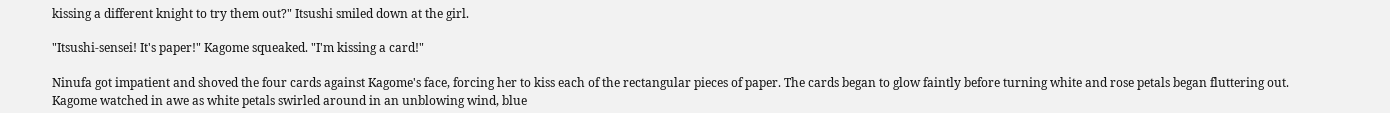kissing a different knight to try them out?" Itsushi smiled down at the girl.

"Itsushi-sensei! It's paper!" Kagome squeaked. "I'm kissing a card!"

Ninufa got impatient and shoved the four cards against Kagome's face, forcing her to kiss each of the rectangular pieces of paper. The cards began to glow faintly before turning white and rose petals began fluttering out. Kagome watched in awe as white petals swirled around in an unblowing wind, blue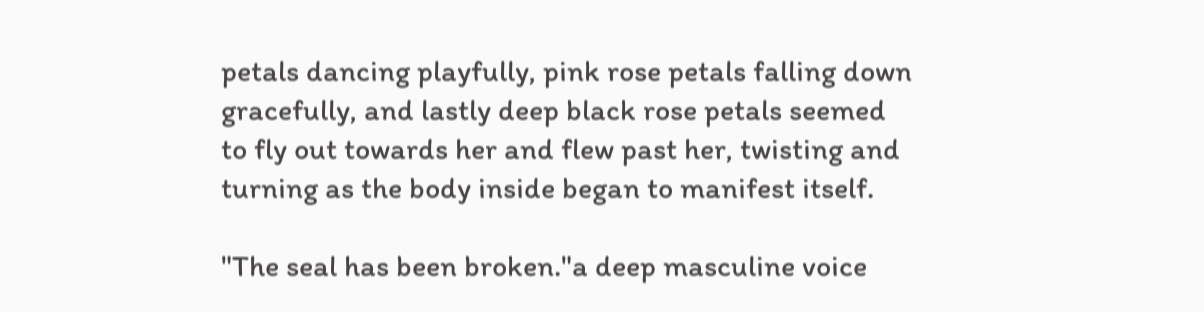petals dancing playfully, pink rose petals falling down gracefully, and lastly deep black rose petals seemed to fly out towards her and flew past her, twisting and turning as the body inside began to manifest itself.

"The seal has been broken."a deep masculine voice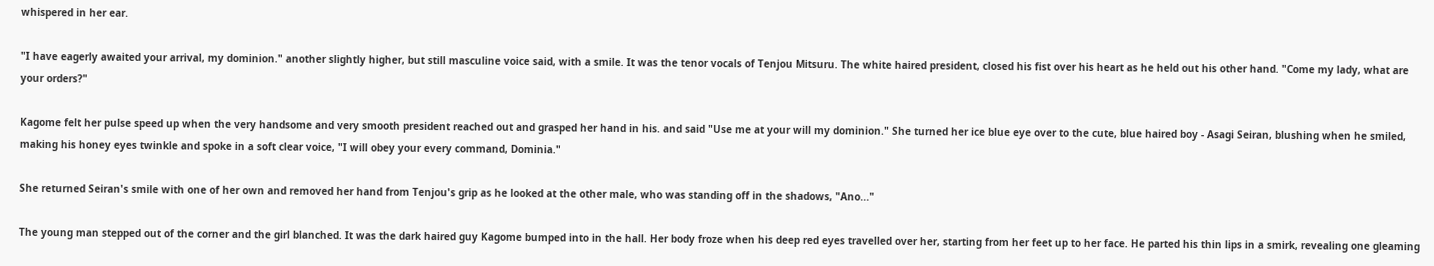whispered in her ear.

"I have eagerly awaited your arrival, my dominion." another slightly higher, but still masculine voice said, with a smile. It was the tenor vocals of Tenjou Mitsuru. The white haired president, closed his fist over his heart as he held out his other hand. "Come my lady, what are your orders?"

Kagome felt her pulse speed up when the very handsome and very smooth president reached out and grasped her hand in his. and said "Use me at your will my dominion." She turned her ice blue eye over to the cute, blue haired boy - Asagi Seiran, blushing when he smiled, making his honey eyes twinkle and spoke in a soft clear voice, "I will obey your every command, Dominia."

She returned Seiran's smile with one of her own and removed her hand from Tenjou's grip as he looked at the other male, who was standing off in the shadows, "Ano..."

The young man stepped out of the corner and the girl blanched. It was the dark haired guy Kagome bumped into in the hall. Her body froze when his deep red eyes travelled over her, starting from her feet up to her face. He parted his thin lips in a smirk, revealing one gleaming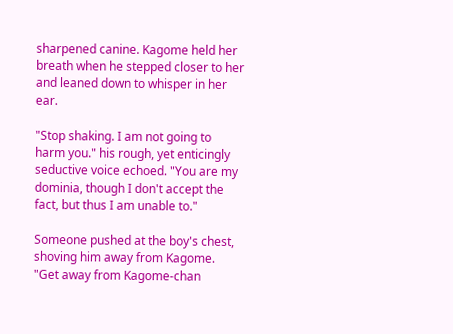sharpened canine. Kagome held her breath when he stepped closer to her and leaned down to whisper in her ear.

"Stop shaking. I am not going to harm you." his rough, yet enticingly seductive voice echoed. "You are my dominia, though I don't accept the fact, but thus I am unable to."

Someone pushed at the boy's chest, shoving him away from Kagome. "Get away from Kagome-chan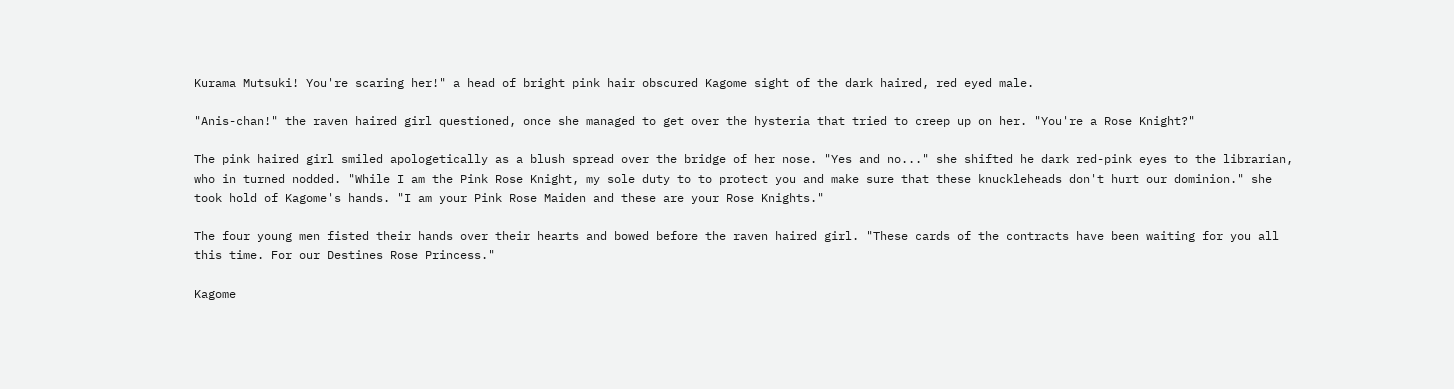Kurama Mutsuki! You're scaring her!" a head of bright pink hair obscured Kagome sight of the dark haired, red eyed male.

"Anis-chan!" the raven haired girl questioned, once she managed to get over the hysteria that tried to creep up on her. "You're a Rose Knight?"

The pink haired girl smiled apologetically as a blush spread over the bridge of her nose. "Yes and no..." she shifted he dark red-pink eyes to the librarian, who in turned nodded. "While I am the Pink Rose Knight, my sole duty to to protect you and make sure that these knuckleheads don't hurt our dominion." she took hold of Kagome's hands. "I am your Pink Rose Maiden and these are your Rose Knights."

The four young men fisted their hands over their hearts and bowed before the raven haired girl. "These cards of the contracts have been waiting for you all this time. For our Destines Rose Princess."

Kagome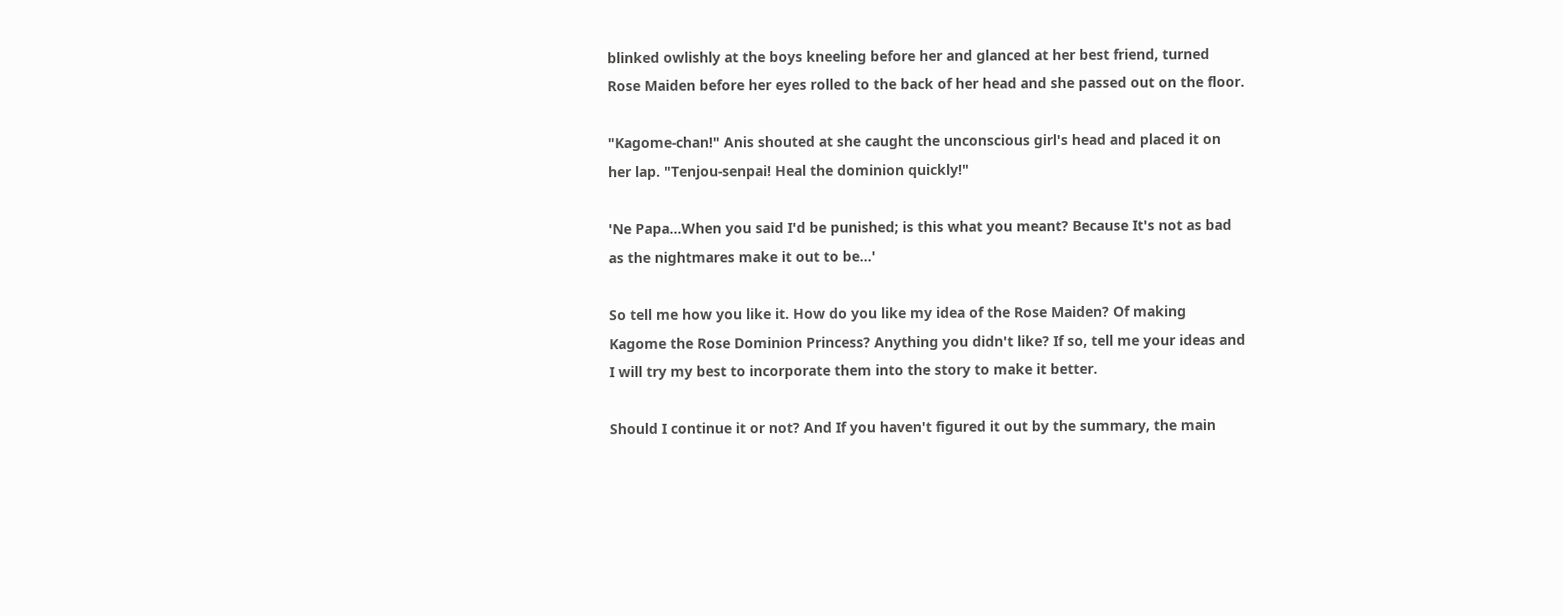blinked owlishly at the boys kneeling before her and glanced at her best friend, turned Rose Maiden before her eyes rolled to the back of her head and she passed out on the floor.

"Kagome-chan!" Anis shouted at she caught the unconscious girl's head and placed it on her lap. "Tenjou-senpai! Heal the dominion quickly!"

'Ne Papa...When you said I'd be punished; is this what you meant? Because It's not as bad as the nightmares make it out to be...'

So tell me how you like it. How do you like my idea of the Rose Maiden? Of making Kagome the Rose Dominion Princess? Anything you didn't like? If so, tell me your ideas and I will try my best to incorporate them into the story to make it better.

Should I continue it or not? And If you haven't figured it out by the summary, the main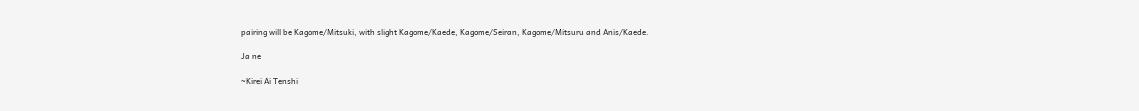pairing will be Kagome/Mitsuki, with slight Kagome/Kaede, Kagome/Seiran, Kagome/Mitsuru and Anis/Kaede.

Ja ne

~Kirei Ai Tenshi